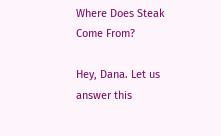Where Does Steak Come From?

Hey, Dana. Let us answer this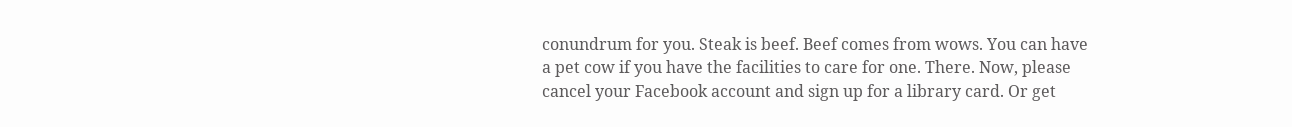conundrum for you. Steak is beef. Beef comes from wows. You can have a pet cow if you have the facilities to care for one. There. Now, please cancel your Facebook account and sign up for a library card. Or get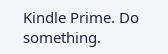Kindle Prime. Do something.